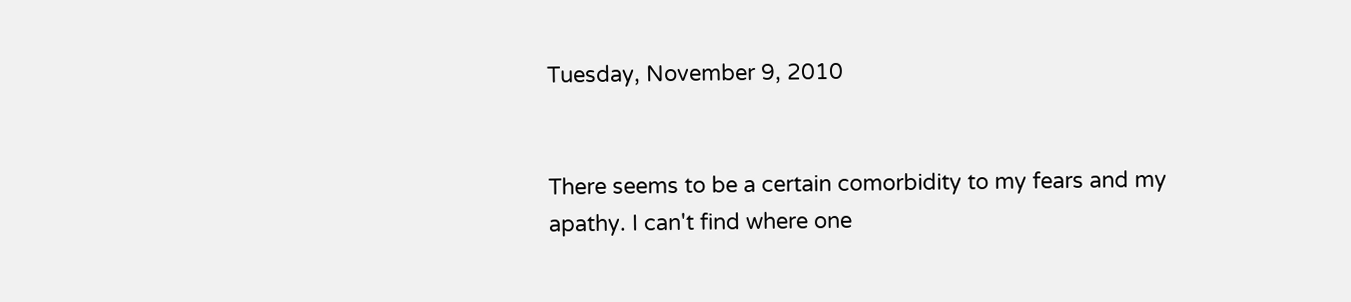Tuesday, November 9, 2010


There seems to be a certain comorbidity to my fears and my apathy. I can't find where one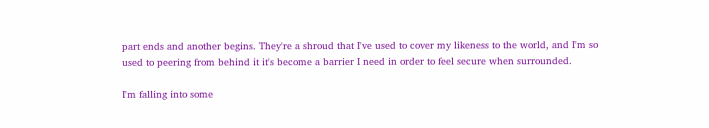part ends and another begins. They're a shroud that I've used to cover my likeness to the world, and I'm so used to peering from behind it it's become a barrier I need in order to feel secure when surrounded.

I'm falling into some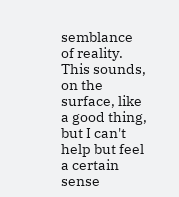semblance of reality. This sounds, on the surface, like a good thing, but I can't help but feel a certain sense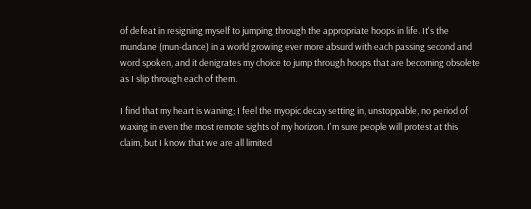of defeat in resigning myself to jumping through the appropriate hoops in life. It's the mundane (mun-dance) in a world growing ever more absurd with each passing second and word spoken, and it denigrates my choice to jump through hoops that are becoming obsolete as I slip through each of them.

I find that my heart is waning; I feel the myopic decay setting in, unstoppable, no period of waxing in even the most remote sights of my horizon. I'm sure people will protest at this claim, but I know that we are all limited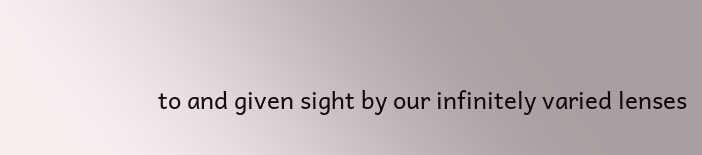to and given sight by our infinitely varied lenses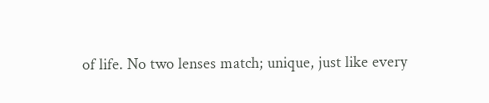of life. No two lenses match; unique, just like every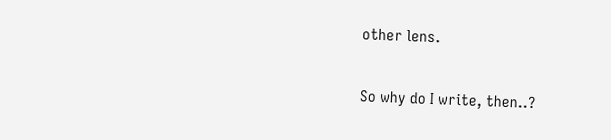other lens.

So why do I write, then..?